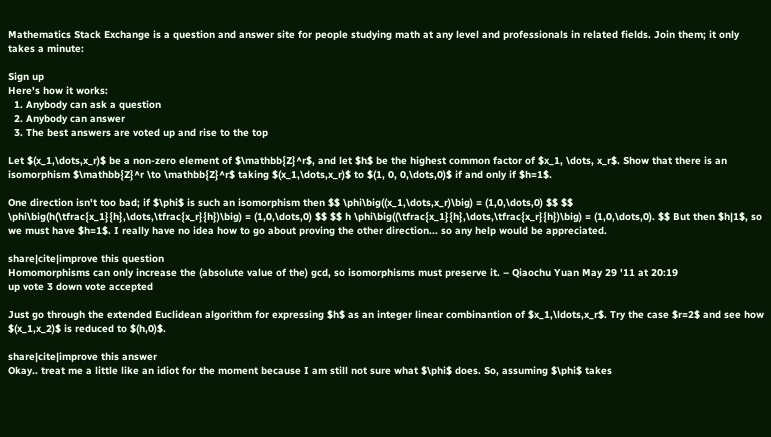Mathematics Stack Exchange is a question and answer site for people studying math at any level and professionals in related fields. Join them; it only takes a minute:

Sign up
Here's how it works:
  1. Anybody can ask a question
  2. Anybody can answer
  3. The best answers are voted up and rise to the top

Let $(x_1,\dots,x_r)$ be a non-zero element of $\mathbb{Z}^r$, and let $h$ be the highest common factor of $x_1, \dots, x_r$. Show that there is an isomorphism $\mathbb{Z}^r \to \mathbb{Z}^r$ taking $(x_1,\dots,x_r)$ to $(1, 0, 0,\dots,0)$ if and only if $h=1$.

One direction isn't too bad; if $\phi$ is such an isomorphism then $$ \phi\big((x_1,\dots,x_r)\big) = (1,0,\dots,0) $$ $$ \phi\big(h(\tfrac{x_1}{h},\dots,\tfrac{x_r}{h})\big) = (1,0,\dots,0) $$ $$ h \phi\big((\tfrac{x_1}{h},\dots,\tfrac{x_r}{h})\big) = (1,0,\dots,0). $$ But then $h|1$, so we must have $h=1$. I really have no idea how to go about proving the other direction... so any help would be appreciated.

share|cite|improve this question
Homomorphisms can only increase the (absolute value of the) gcd, so isomorphisms must preserve it. – Qiaochu Yuan May 29 '11 at 20:19
up vote 3 down vote accepted

Just go through the extended Euclidean algorithm for expressing $h$ as an integer linear combinantion of $x_1,\ldots,x_r$. Try the case $r=2$ and see how $(x_1,x_2)$ is reduced to $(h,0)$.

share|cite|improve this answer
Okay.. treat me a little like an idiot for the moment because I am still not sure what $\phi$ does. So, assuming $\phi$ takes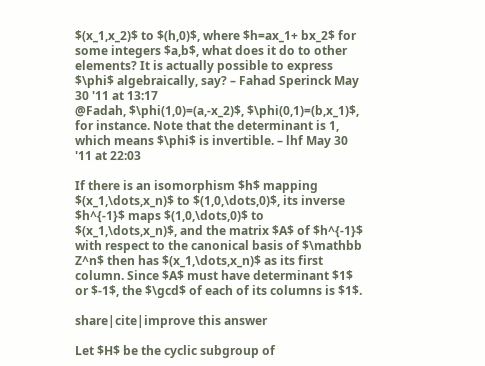$(x_1,x_2)$ to $(h,0)$, where $h=ax_1+ bx_2$ for some integers $a,b$, what does it do to other elements? It is actually possible to express $\phi$ algebraically, say? – Fahad Sperinck May 30 '11 at 13:17
@Fadah, $\phi(1,0)=(a,-x_2)$, $\phi(0,1)=(b,x_1)$, for instance. Note that the determinant is 1, which means $\phi$ is invertible. – lhf May 30 '11 at 22:03

If there is an isomorphism $h$ mapping $(x_1,\dots,x_n)$ to $(1,0,\dots,0)$, its inverse $h^{-1}$ maps $(1,0,\dots,0)$ to $(x_1,\dots,x_n)$, and the matrix $A$ of $h^{-1}$ with respect to the canonical basis of $\mathbb Z^n$ then has $(x_1,\dots,x_n)$ as its first column. Since $A$ must have determinant $1$ or $-1$, the $\gcd$ of each of its columns is $1$.

share|cite|improve this answer

Let $H$ be the cyclic subgroup of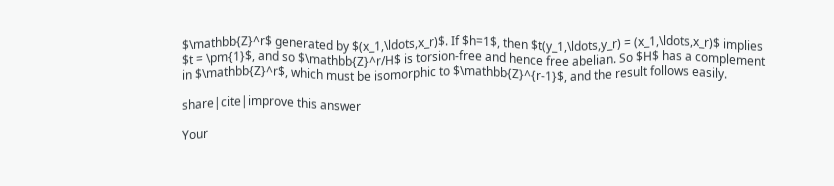$\mathbb{Z}^r$ generated by $(x_1,\ldots,x_r)$. If $h=1$, then $t(y_1,\ldots,y_r) = (x_1,\ldots,x_r)$ implies $t = \pm{1}$, and so $\mathbb{Z}^r/H$ is torsion-free and hence free abelian. So $H$ has a complement in $\mathbb{Z}^r$, which must be isomorphic to $\mathbb{Z}^{r-1}$, and the result follows easily.

share|cite|improve this answer

Your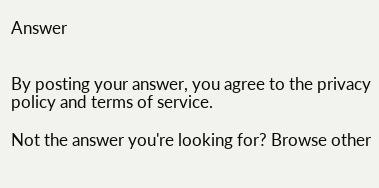Answer


By posting your answer, you agree to the privacy policy and terms of service.

Not the answer you're looking for? Browse other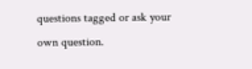questions tagged or ask your own question.